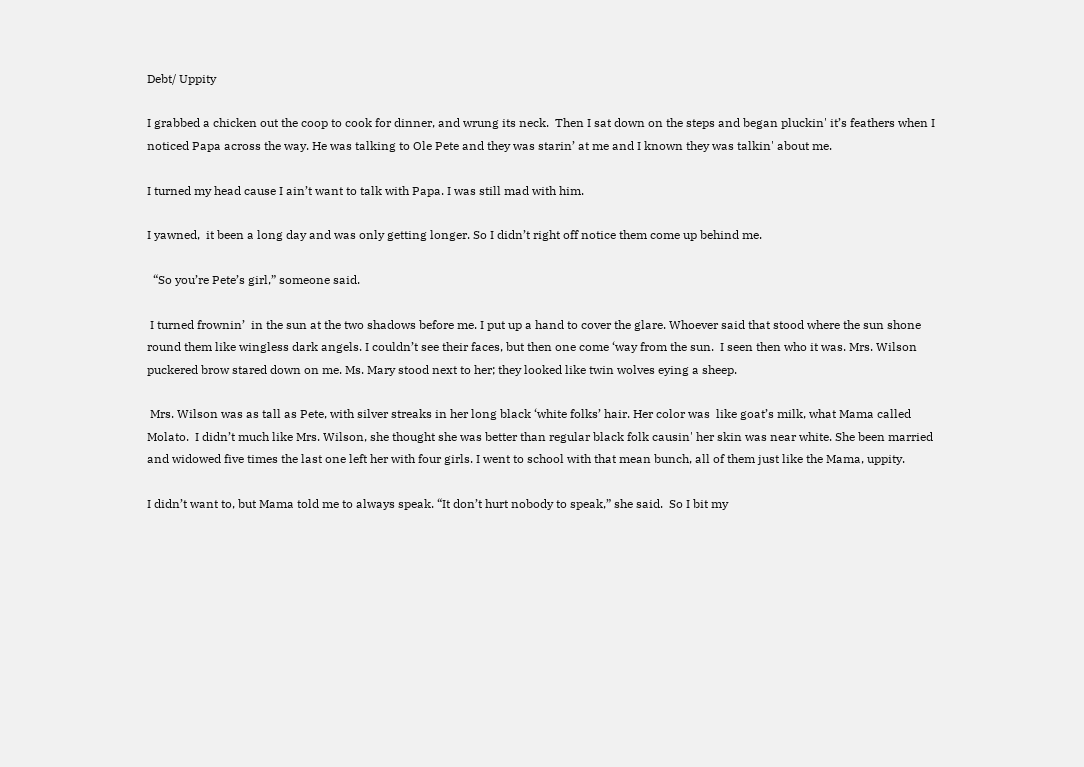Debt/ Uppity

I grabbed a chicken out the coop to cook for dinner, and wrung its neck.  Then I sat down on the steps and began pluckin' it’s feathers when I noticed Papa across the way. He was talking to Ole Pete and they was starin’ at me and I known they was talkin' about me.

I turned my head cause I ain’t want to talk with Papa. I was still mad with him.

I yawned,  it been a long day and was only getting longer. So I didn’t right off notice them come up behind me.

  “So you’re Pete’s girl,” someone said.

 I turned frownin’  in the sun at the two shadows before me. I put up a hand to cover the glare. Whoever said that stood where the sun shone round them like wingless dark angels. I couldn’t see their faces, but then one come ‘way from the sun.  I seen then who it was. Mrs. Wilson puckered brow stared down on me. Ms. Mary stood next to her; they looked like twin wolves eying a sheep.

 Mrs. Wilson was as tall as Pete, with silver streaks in her long black ‘white folks’ hair. Her color was  like goat’s milk, what Mama called Molato.  I didn’t much like Mrs. Wilson, she thought she was better than regular black folk causin' her skin was near white. She been married and widowed five times the last one left her with four girls. I went to school with that mean bunch, all of them just like the Mama, uppity.

I didn’t want to, but Mama told me to always speak. “It don’t hurt nobody to speak,” she said.  So I bit my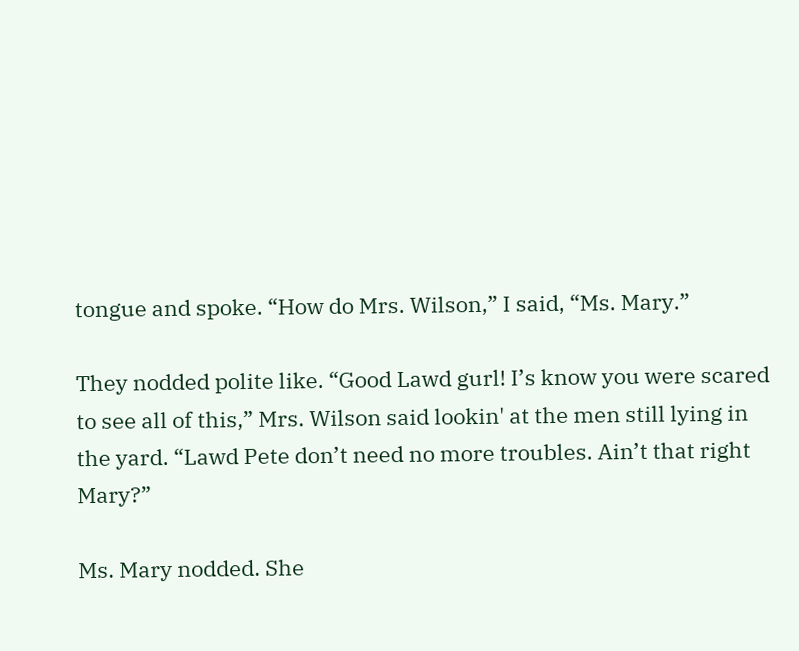tongue and spoke. “How do Mrs. Wilson,” I said, “Ms. Mary.”

They nodded polite like. “Good Lawd gurl! I’s know you were scared to see all of this,” Mrs. Wilson said lookin' at the men still lying in the yard. “Lawd Pete don’t need no more troubles. Ain’t that right Mary?”

Ms. Mary nodded. She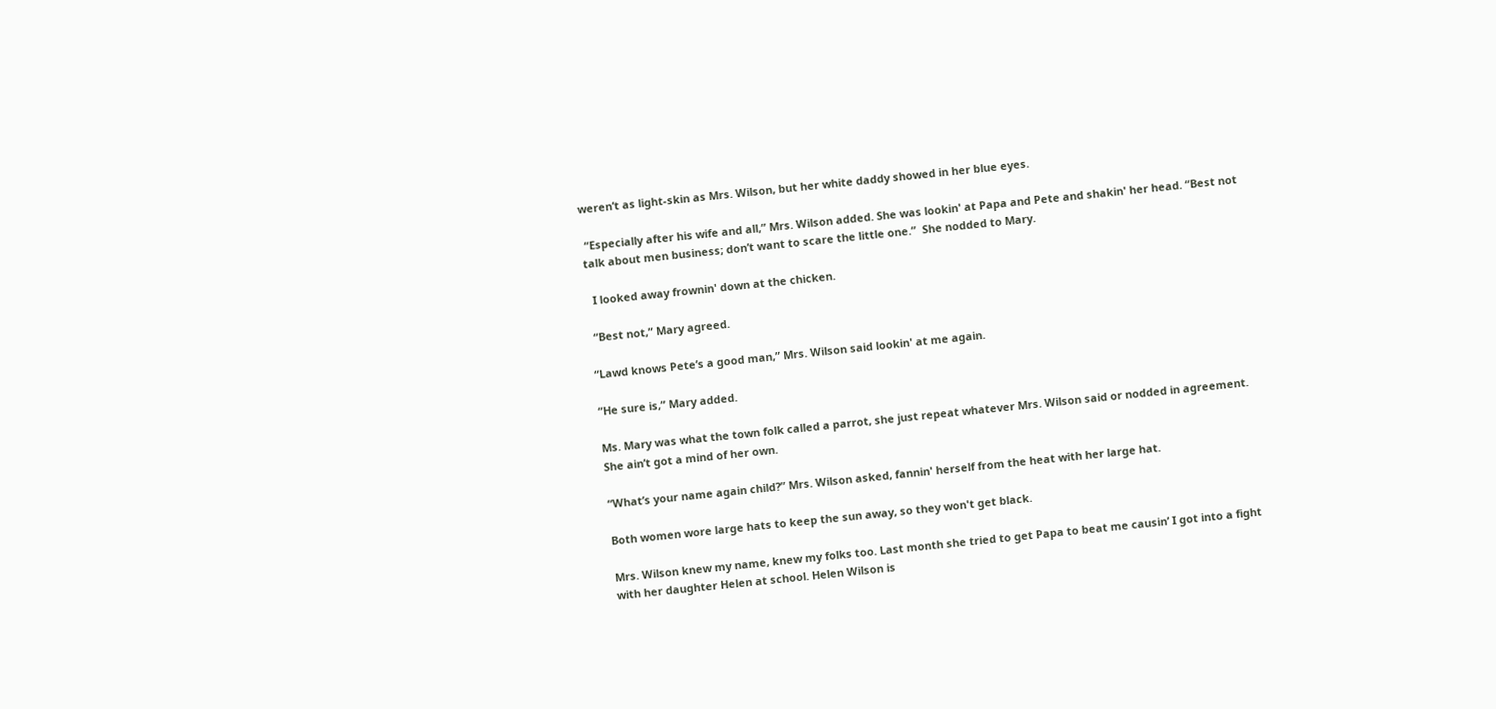weren’t as light-skin as Mrs. Wilson, but her white daddy showed in her blue eyes.

 “Especially after his wife and all,” Mrs. Wilson added. She was lookin' at Papa and Pete and shakin' her head. “Best not talk about men business; don’t want to scare the little one.”  She nodded to Mary.

  I looked away frownin' down at the chicken.

 “Best not,” Mary agreed.

“Lawd knows Pete’s a good man,” Mrs. Wilson said lookin' at me again.

“He sure is,” Mary added.

Ms. Mary was what the town folk called a parrot, she just repeat whatever Mrs. Wilson said or nodded in agreement. She ain’t got a mind of her own.

“What’s your name again child?” Mrs. Wilson asked, fannin' herself from the heat with her large hat.

Both women wore large hats to keep the sun away, so they won't get black.

Mrs. Wilson knew my name, knew my folks too. Last month she tried to get Papa to beat me causin’ I got into a fight with her daughter Helen at school. Helen Wilson is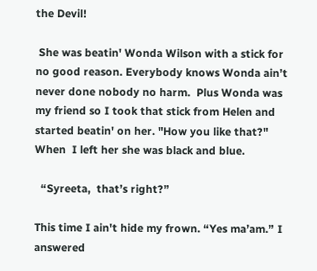the Devil!

 She was beatin' Wonda Wilson with a stick for no good reason. Everybody knows Wonda ain’t never done nobody no harm.  Plus Wonda was my friend so I took that stick from Helen and started beatin' on her. "How you like that?" When  I left her she was black and blue.

  “Syreeta,  that’s right?”

This time I ain't hide my frown. “Yes ma’am.” I answered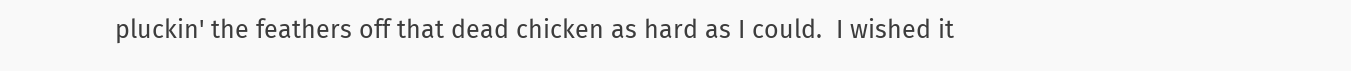pluckin' the feathers off that dead chicken as hard as I could.  I wished it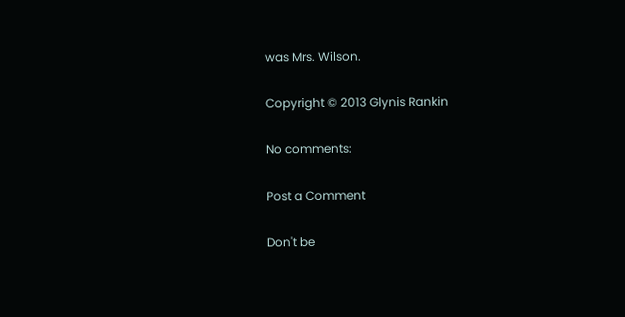was Mrs. Wilson.

Copyright © 2013 Glynis Rankin

No comments:

Post a Comment

Don't be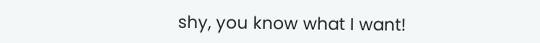shy, you know what I want!